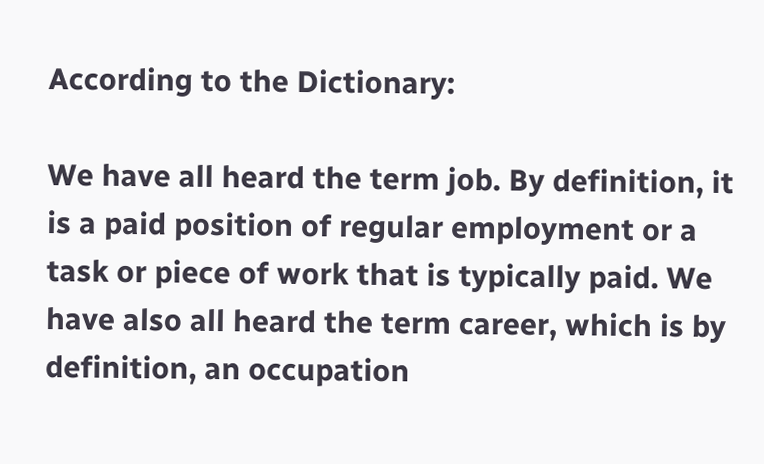According to the Dictionary:

We have all heard the term job. By definition, it is a paid position of regular employment or a task or piece of work that is typically paid. We have also all heard the term career, which is by definition, an occupation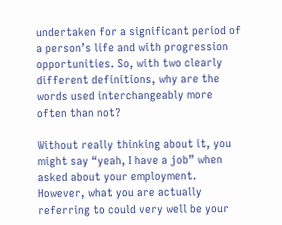undertaken for a significant period of a person’s life and with progression opportunities. So, with two clearly different definitions, why are the words used interchangeably more often than not?

Without really thinking about it, you might say “yeah, I have a job” when asked about your employment. However, what you are actually referring to could very well be your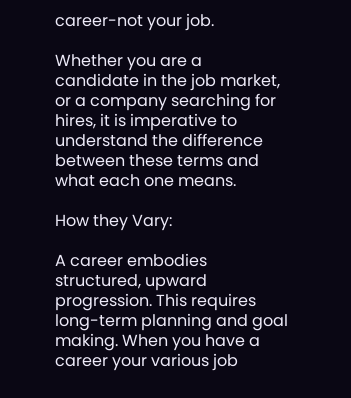career-not your job.

Whether you are a candidate in the job market, or a company searching for hires, it is imperative to understand the difference between these terms and what each one means.

How they Vary:

A career embodies structured, upward progression. This requires long-term planning and goal making. When you have a career your various job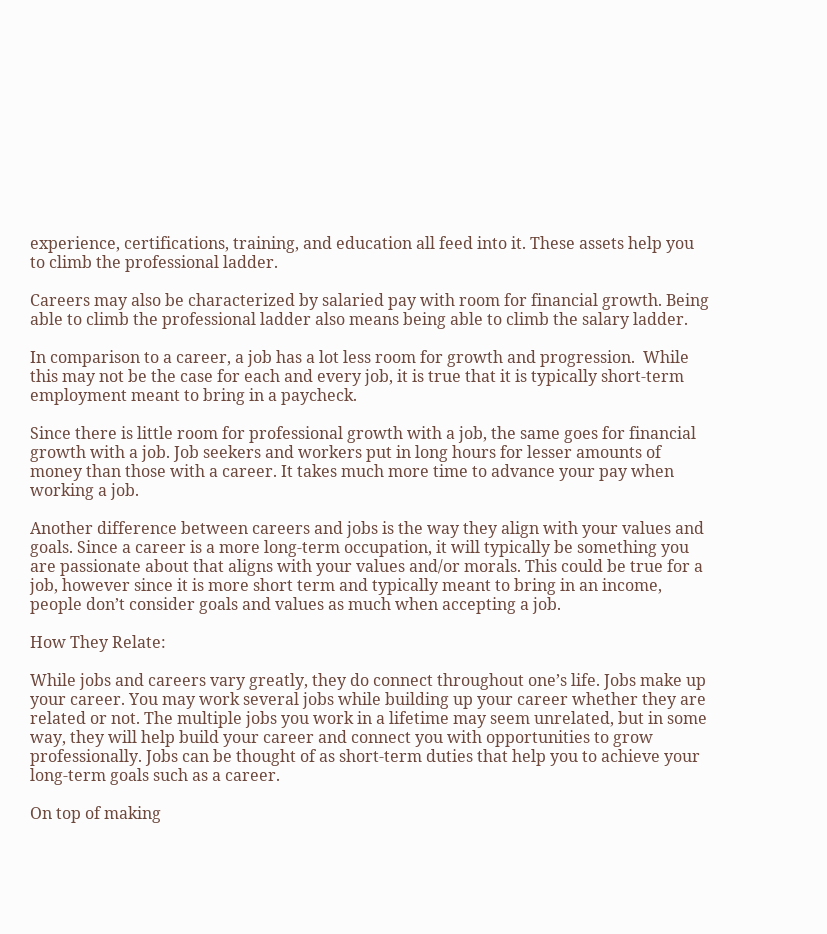experience, certifications, training, and education all feed into it. These assets help you to climb the professional ladder.

Careers may also be characterized by salaried pay with room for financial growth. Being able to climb the professional ladder also means being able to climb the salary ladder.

In comparison to a career, a job has a lot less room for growth and progression.  While this may not be the case for each and every job, it is true that it is typically short-term employment meant to bring in a paycheck.

Since there is little room for professional growth with a job, the same goes for financial growth with a job. Job seekers and workers put in long hours for lesser amounts of money than those with a career. It takes much more time to advance your pay when working a job.

Another difference between careers and jobs is the way they align with your values and goals. Since a career is a more long-term occupation, it will typically be something you are passionate about that aligns with your values and/or morals. This could be true for a job, however since it is more short term and typically meant to bring in an income, people don’t consider goals and values as much when accepting a job.

How They Relate:

While jobs and careers vary greatly, they do connect throughout one’s life. Jobs make up your career. You may work several jobs while building up your career whether they are related or not. The multiple jobs you work in a lifetime may seem unrelated, but in some way, they will help build your career and connect you with opportunities to grow professionally. Jobs can be thought of as short-term duties that help you to achieve your long-term goals such as a career.

On top of making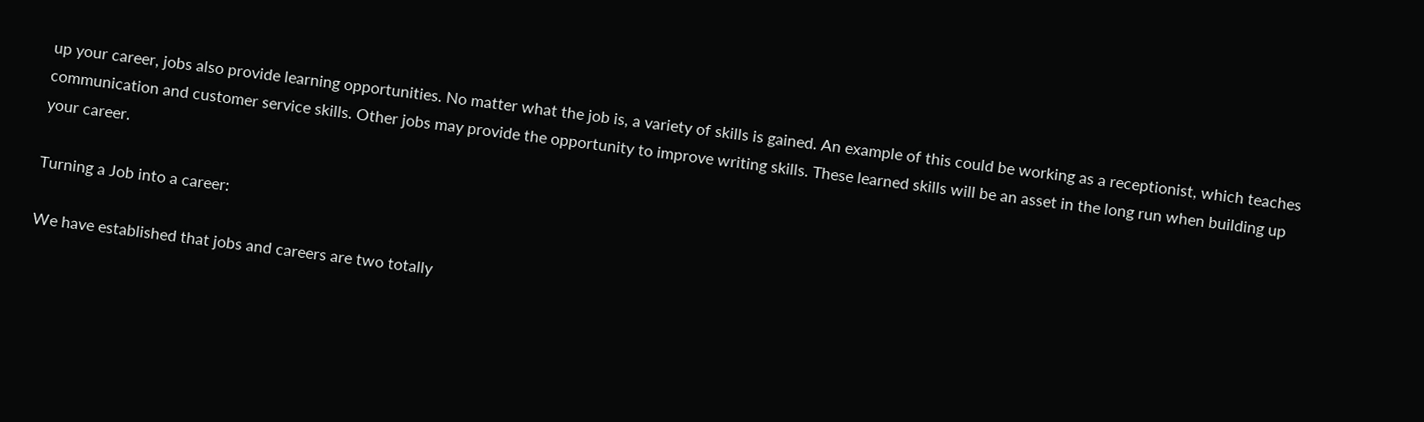up your career, jobs also provide learning opportunities. No matter what the job is, a variety of skills is gained. An example of this could be working as a receptionist, which teaches communication and customer service skills. Other jobs may provide the opportunity to improve writing skills. These learned skills will be an asset in the long run when building up your career.

Turning a Job into a career:

We have established that jobs and careers are two totally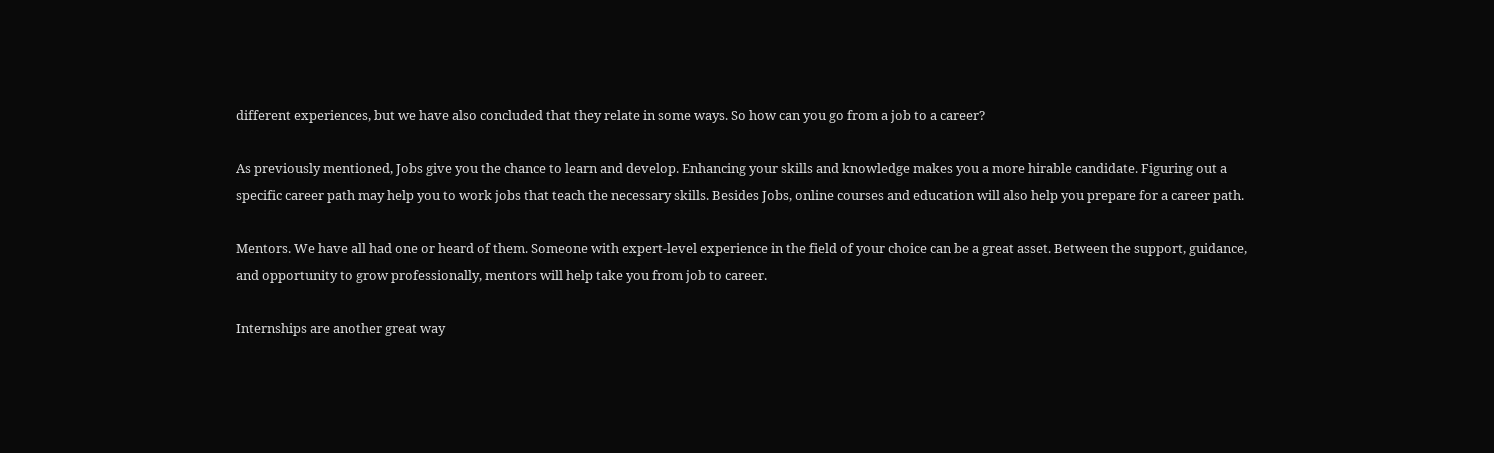different experiences, but we have also concluded that they relate in some ways. So how can you go from a job to a career?

As previously mentioned, Jobs give you the chance to learn and develop. Enhancing your skills and knowledge makes you a more hirable candidate. Figuring out a specific career path may help you to work jobs that teach the necessary skills. Besides Jobs, online courses and education will also help you prepare for a career path.

Mentors. We have all had one or heard of them. Someone with expert-level experience in the field of your choice can be a great asset. Between the support, guidance, and opportunity to grow professionally, mentors will help take you from job to career.

Internships are another great way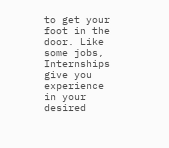to get your foot in the door. Like some jobs, Internships give you experience in your desired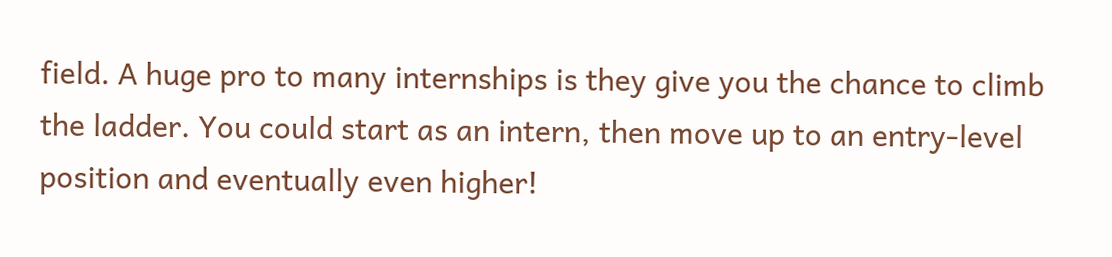field. A huge pro to many internships is they give you the chance to climb the ladder. You could start as an intern, then move up to an entry-level position and eventually even higher!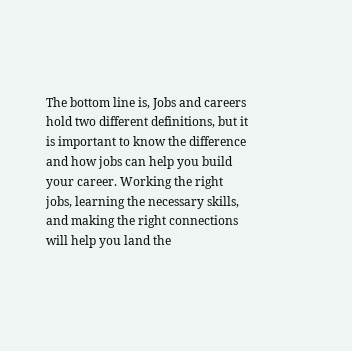The bottom line is, Jobs and careers hold two different definitions, but it is important to know the difference and how jobs can help you build your career. Working the right jobs, learning the necessary skills, and making the right connections will help you land the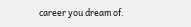career you dream of.